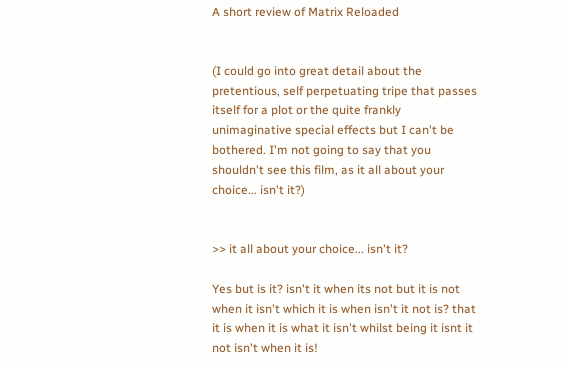A short review of Matrix Reloaded


(I could go into great detail about the pretentious, self perpetuating tripe that passes itself for a plot or the quite frankly unimaginative special effects but I can't be bothered. I'm not going to say that you shouldn't see this film, as it all about your choice... isn't it?)


>> it all about your choice... isn't it?

Yes but is it? isn't it when its not but it is not when it isn't which it is when isn't it not is? that it is when it is what it isn't whilst being it isnt it not isn't when it is!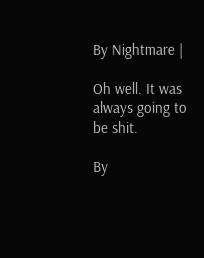By Nightmare |

Oh well. It was always going to be shit.

By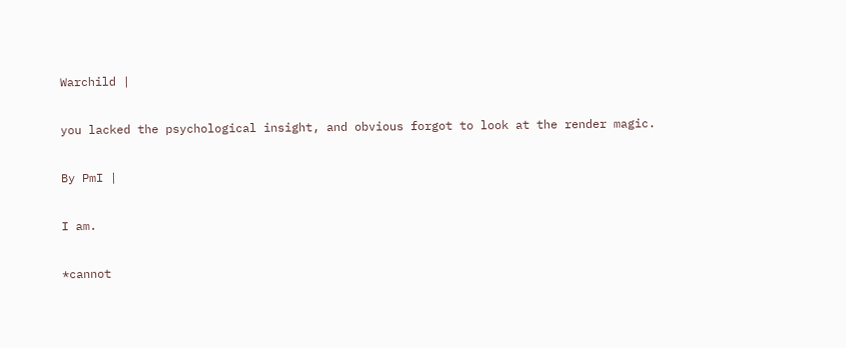Warchild |

you lacked the psychological insight, and obvious forgot to look at the render magic.

By PmI |

I am.

*cannot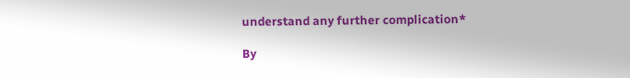understand any further complication*

By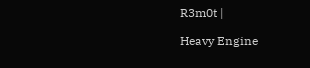R3m0t |

Heavy Engine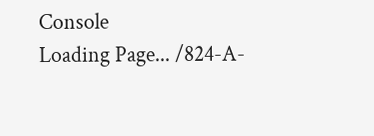Console
Loading Page... /824-A-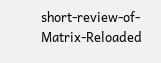short-review-of-Matrix-Reloaded